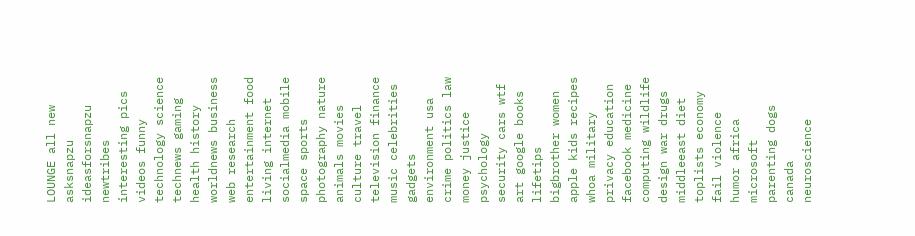LOUNGE all new asksnapzu ideasforsnapzu newtribes interesting pics videos funny technology science technews gaming health history worldnews business web research entertainment food living internet socialmedia mobile space sports photography nature animals movies culture travel television finance music celebrities gadgets environment usa crime politics law money justice psychology security cars wtf art google books lifetips bigbrother women apple kids recipes whoa military privacy education facebook medicine computing wildlife design war drugs middleeast diet toplists economy fail violence humor africa microsoft parenting dogs canada neuroscience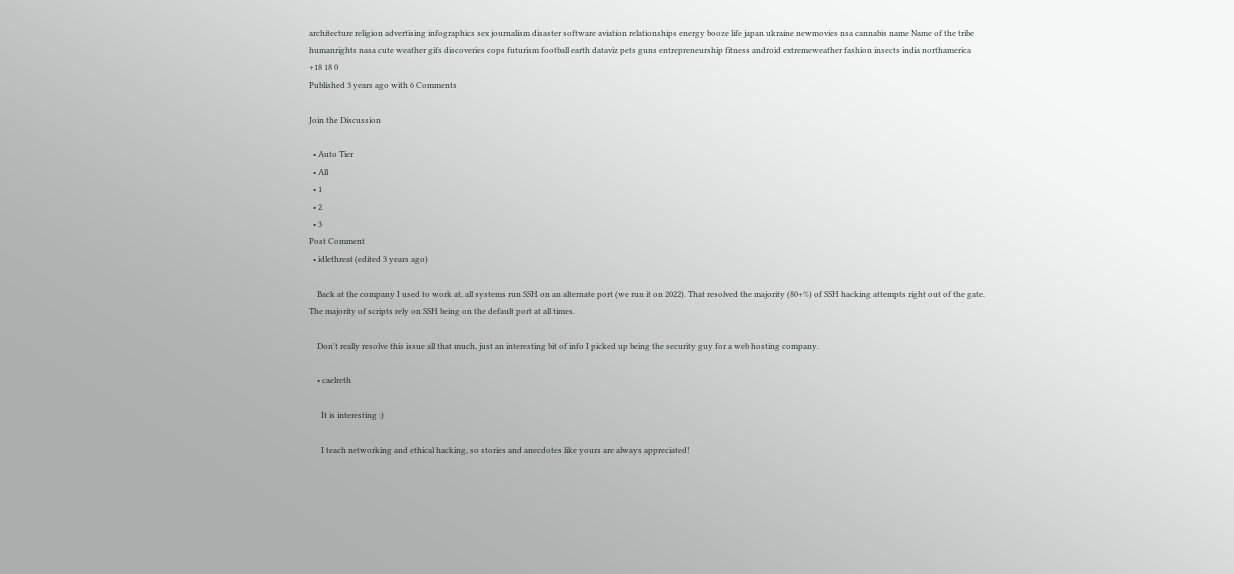architecture religion advertising infographics sex journalism disaster software aviation relationships energy booze life japan ukraine newmovies nsa cannabis name Name of the tribe humanrights nasa cute weather gifs discoveries cops futurism football earth dataviz pets guns entrepreneurship fitness android extremeweather fashion insects india northamerica
+18 18 0
Published 3 years ago with 6 Comments

Join the Discussion

  • Auto Tier
  • All
  • 1
  • 2
  • 3
Post Comment
  • idlethreat (edited 3 years ago)

    Back at the company I used to work at, all systems run SSH on an alternate port (we run it on 2022). That resolved the majority (80+%) of SSH hacking attempts right out of the gate. The majority of scripts rely on SSH being on the default port at all times.

    Don't really resolve this issue all that much, just an interesting bit of info I picked up being the security guy for a web hosting company.

    • caelreth

      It is interesting :)

      I teach networking and ethical hacking, so stories and anecdotes like yours are always appreciated!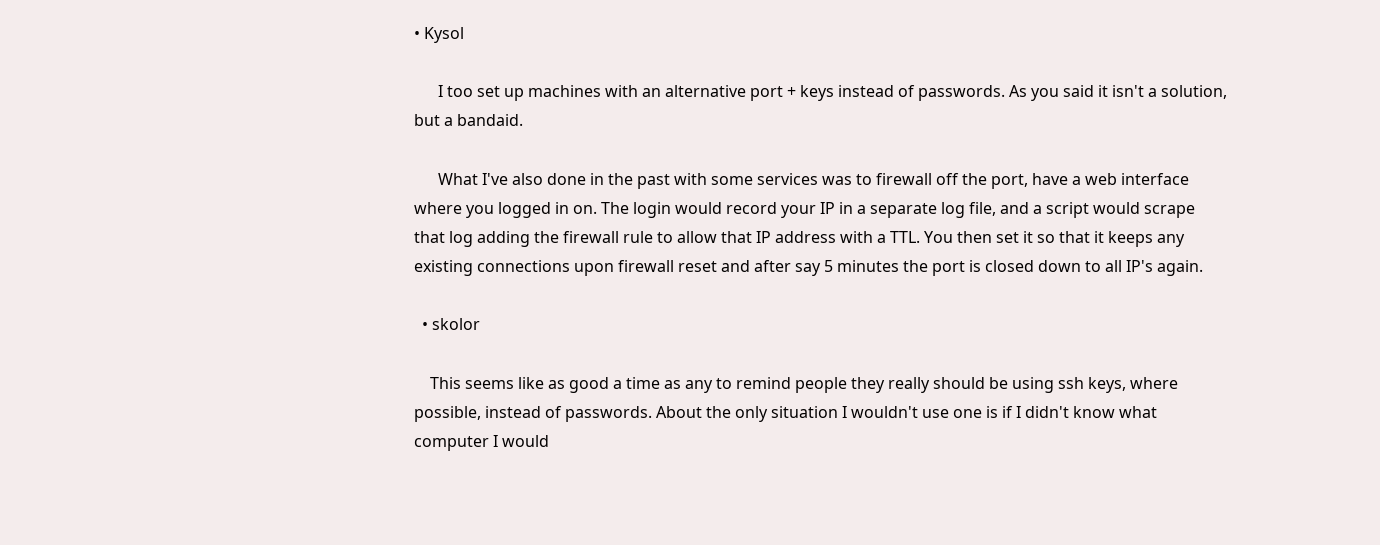• Kysol

      I too set up machines with an alternative port + keys instead of passwords. As you said it isn't a solution, but a bandaid.

      What I've also done in the past with some services was to firewall off the port, have a web interface where you logged in on. The login would record your IP in a separate log file, and a script would scrape that log adding the firewall rule to allow that IP address with a TTL. You then set it so that it keeps any existing connections upon firewall reset and after say 5 minutes the port is closed down to all IP's again.

  • skolor

    This seems like as good a time as any to remind people they really should be using ssh keys, where possible, instead of passwords. About the only situation I wouldn't use one is if I didn't know what computer I would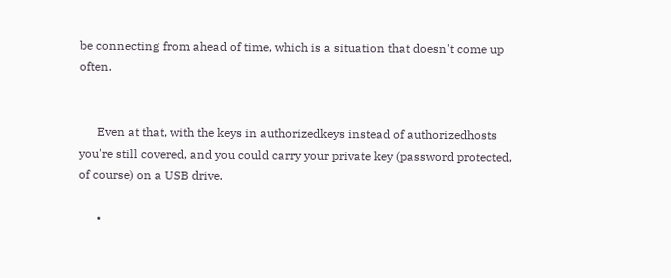be connecting from ahead of time, which is a situation that doesn't come up often.


      Even at that, with the keys in authorizedkeys instead of authorizedhosts you're still covered, and you could carry your private key (password protected, of course) on a USB drive.

      •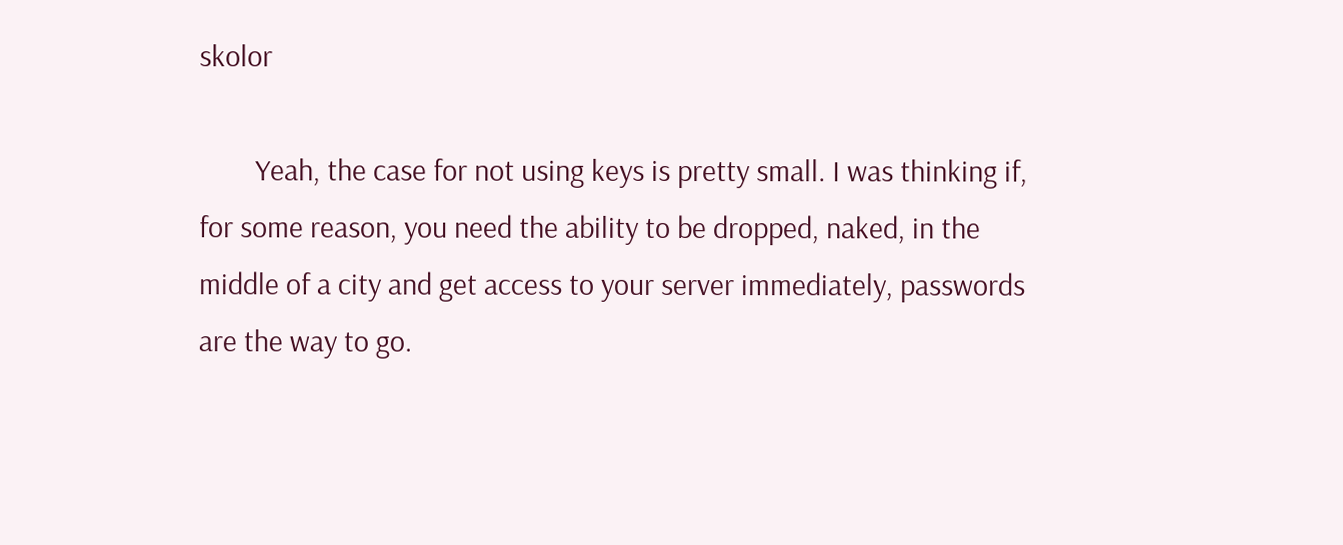skolor

        Yeah, the case for not using keys is pretty small. I was thinking if, for some reason, you need the ability to be dropped, naked, in the middle of a city and get access to your server immediately, passwords are the way to go.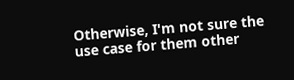Otherwise, I'm not sure the use case for them other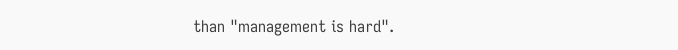than "management is hard".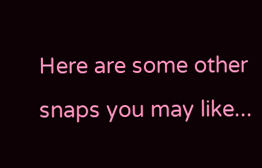Here are some other snaps you may like...